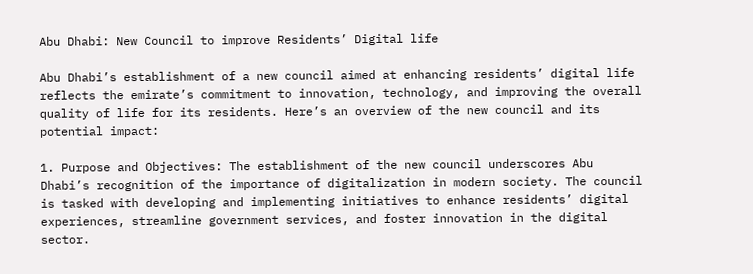Abu Dhabi: New Council to improve Residents’ Digital life

Abu Dhabi’s establishment of a new council aimed at enhancing residents’ digital life reflects the emirate’s commitment to innovation, technology, and improving the overall quality of life for its residents. Here’s an overview of the new council and its potential impact:

1. Purpose and Objectives: The establishment of the new council underscores Abu Dhabi’s recognition of the importance of digitalization in modern society. The council is tasked with developing and implementing initiatives to enhance residents’ digital experiences, streamline government services, and foster innovation in the digital sector.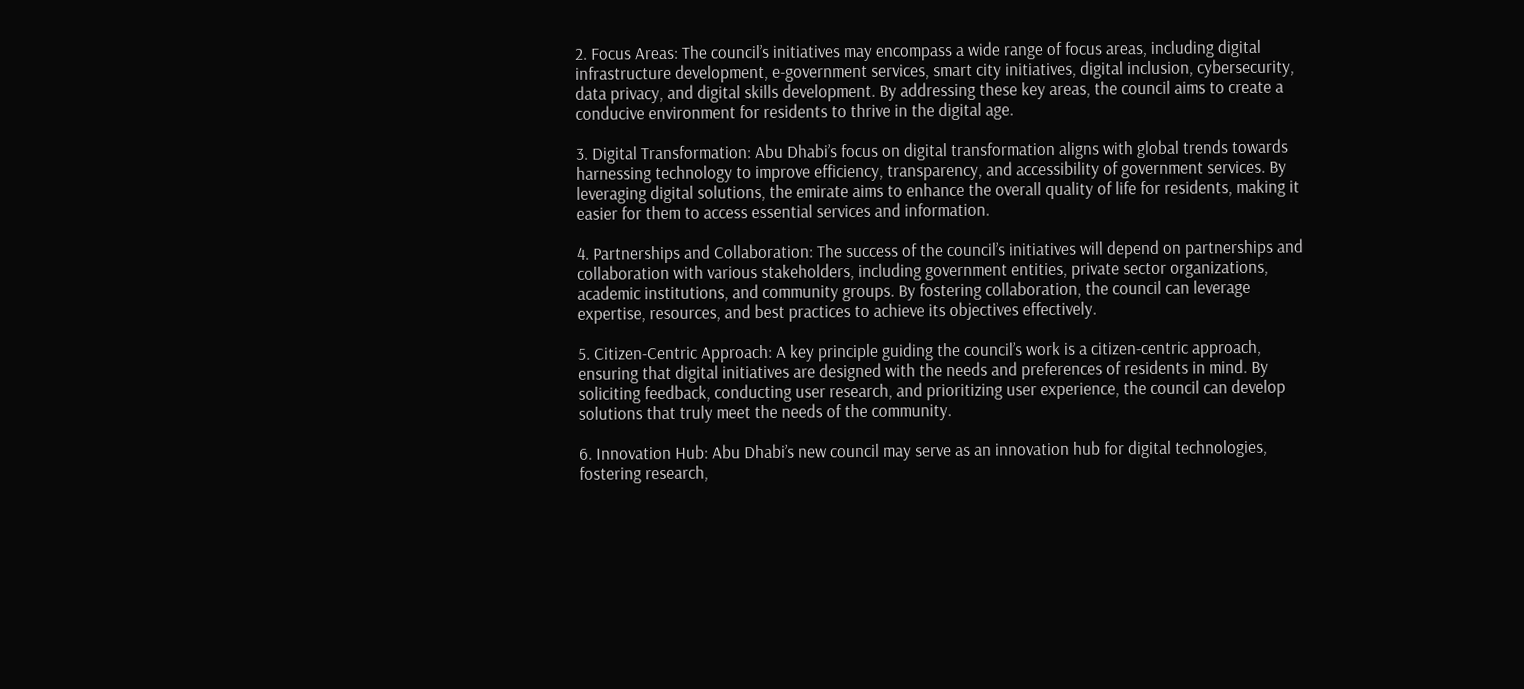2. Focus Areas: The council’s initiatives may encompass a wide range of focus areas, including digital infrastructure development, e-government services, smart city initiatives, digital inclusion, cybersecurity, data privacy, and digital skills development. By addressing these key areas, the council aims to create a conducive environment for residents to thrive in the digital age.

3. Digital Transformation: Abu Dhabi’s focus on digital transformation aligns with global trends towards harnessing technology to improve efficiency, transparency, and accessibility of government services. By leveraging digital solutions, the emirate aims to enhance the overall quality of life for residents, making it easier for them to access essential services and information.

4. Partnerships and Collaboration: The success of the council’s initiatives will depend on partnerships and collaboration with various stakeholders, including government entities, private sector organizations, academic institutions, and community groups. By fostering collaboration, the council can leverage expertise, resources, and best practices to achieve its objectives effectively.

5. Citizen-Centric Approach: A key principle guiding the council’s work is a citizen-centric approach, ensuring that digital initiatives are designed with the needs and preferences of residents in mind. By soliciting feedback, conducting user research, and prioritizing user experience, the council can develop solutions that truly meet the needs of the community.

6. Innovation Hub: Abu Dhabi’s new council may serve as an innovation hub for digital technologies, fostering research,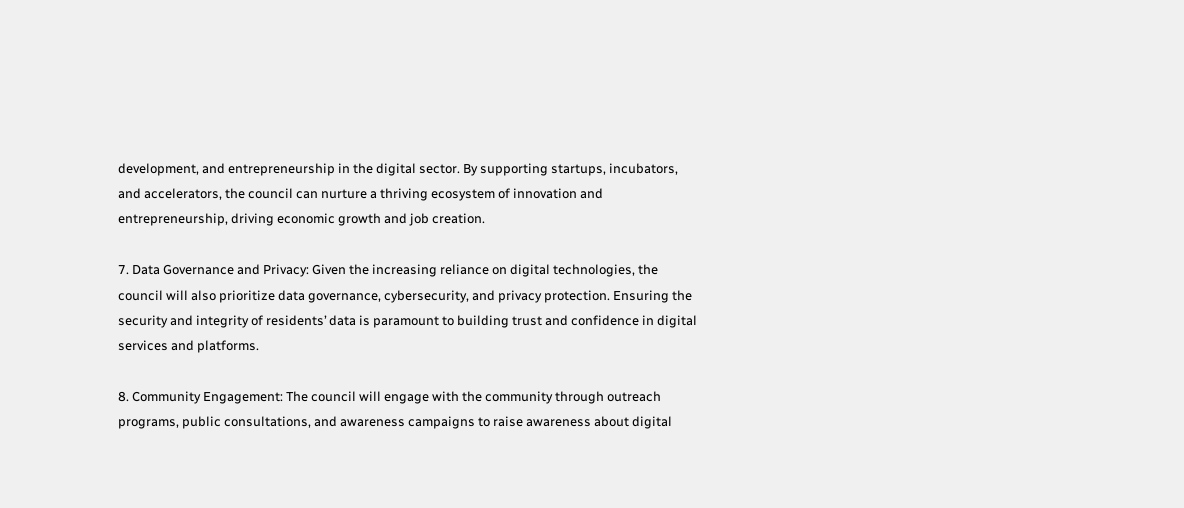development, and entrepreneurship in the digital sector. By supporting startups, incubators, and accelerators, the council can nurture a thriving ecosystem of innovation and entrepreneurship, driving economic growth and job creation.

7. Data Governance and Privacy: Given the increasing reliance on digital technologies, the council will also prioritize data governance, cybersecurity, and privacy protection. Ensuring the security and integrity of residents’ data is paramount to building trust and confidence in digital services and platforms.

8. Community Engagement: The council will engage with the community through outreach programs, public consultations, and awareness campaigns to raise awareness about digital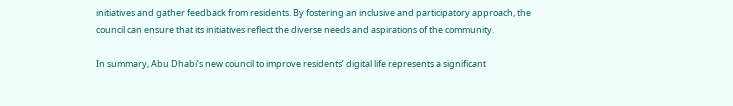initiatives and gather feedback from residents. By fostering an inclusive and participatory approach, the council can ensure that its initiatives reflect the diverse needs and aspirations of the community.

In summary, Abu Dhabi’s new council to improve residents’ digital life represents a significant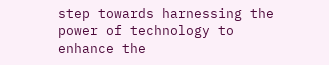step towards harnessing the power of technology to enhance the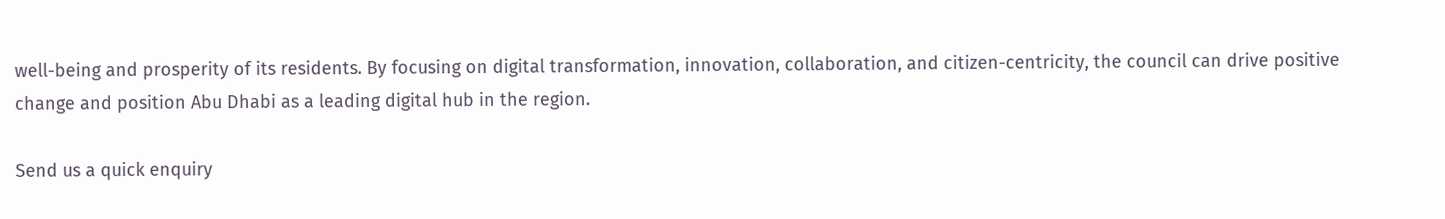well-being and prosperity of its residents. By focusing on digital transformation, innovation, collaboration, and citizen-centricity, the council can drive positive change and position Abu Dhabi as a leading digital hub in the region.

Send us a quick enquiry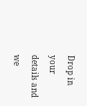Drop in your details and we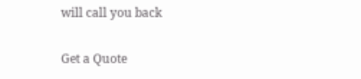will call you back

Get a Quote